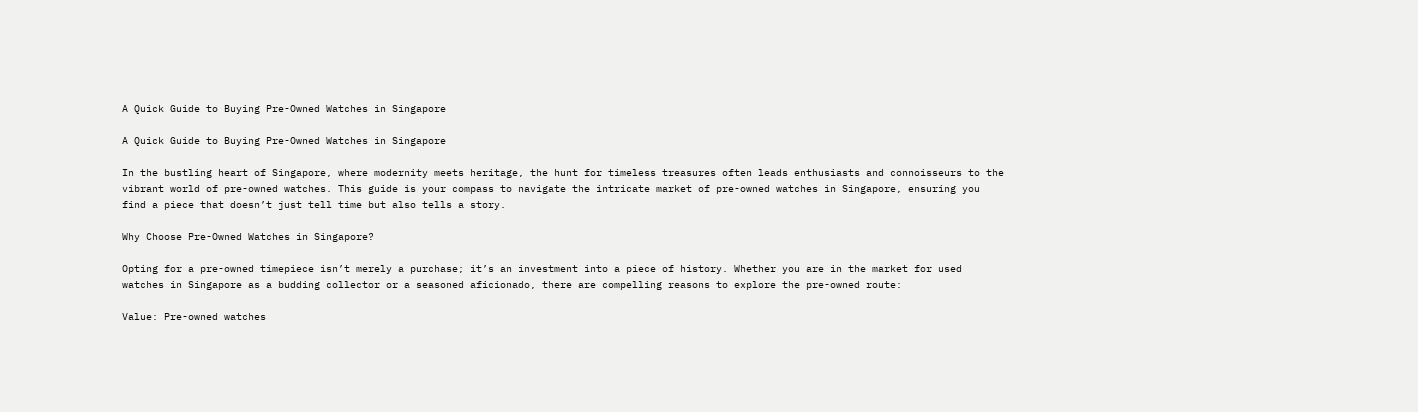A Quick Guide to Buying Pre-Owned Watches in Singapore

A Quick Guide to Buying Pre-Owned Watches in Singapore

In the bustling heart of Singapore, where modernity meets heritage, the hunt for timeless treasures often leads enthusiasts and connoisseurs to the vibrant world of pre-owned watches. This guide is your compass to navigate the intricate market of pre-owned watches in Singapore, ensuring you find a piece that doesn’t just tell time but also tells a story.

Why Choose Pre-Owned Watches in Singapore?

Opting for a pre-owned timepiece isn’t merely a purchase; it’s an investment into a piece of history. Whether you are in the market for used watches in Singapore as a budding collector or a seasoned aficionado, there are compelling reasons to explore the pre-owned route:

Value: Pre-owned watches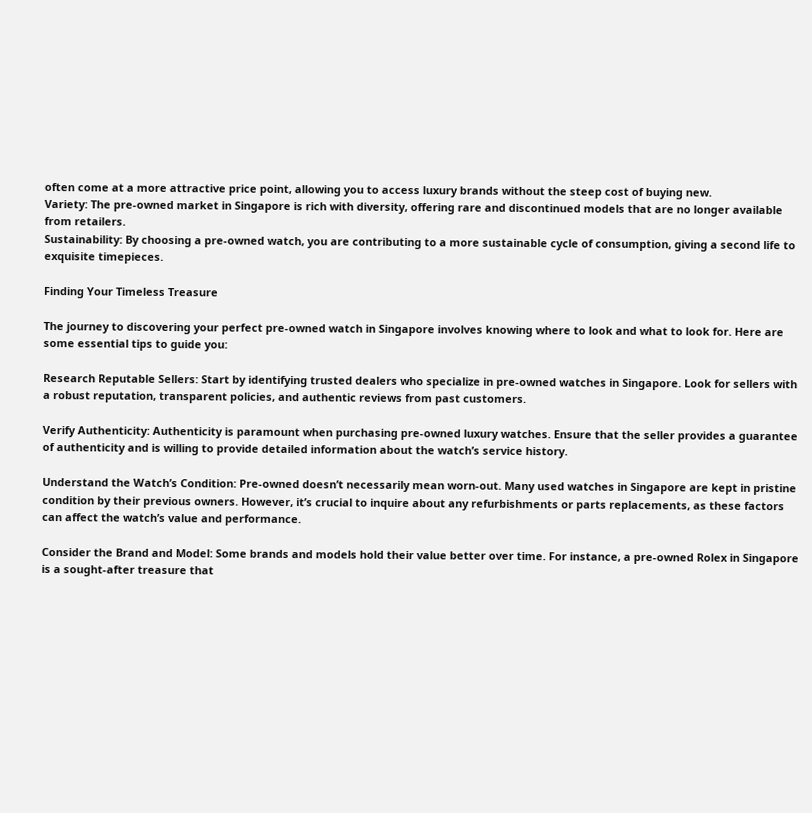often come at a more attractive price point, allowing you to access luxury brands without the steep cost of buying new.
Variety: The pre-owned market in Singapore is rich with diversity, offering rare and discontinued models that are no longer available from retailers.
Sustainability: By choosing a pre-owned watch, you are contributing to a more sustainable cycle of consumption, giving a second life to exquisite timepieces.

Finding Your Timeless Treasure

The journey to discovering your perfect pre-owned watch in Singapore involves knowing where to look and what to look for. Here are some essential tips to guide you:

Research Reputable Sellers: Start by identifying trusted dealers who specialize in pre-owned watches in Singapore. Look for sellers with a robust reputation, transparent policies, and authentic reviews from past customers.

Verify Authenticity: Authenticity is paramount when purchasing pre-owned luxury watches. Ensure that the seller provides a guarantee of authenticity and is willing to provide detailed information about the watch’s service history.

Understand the Watch’s Condition: Pre-owned doesn’t necessarily mean worn-out. Many used watches in Singapore are kept in pristine condition by their previous owners. However, it’s crucial to inquire about any refurbishments or parts replacements, as these factors can affect the watch’s value and performance.

Consider the Brand and Model: Some brands and models hold their value better over time. For instance, a pre-owned Rolex in Singapore is a sought-after treasure that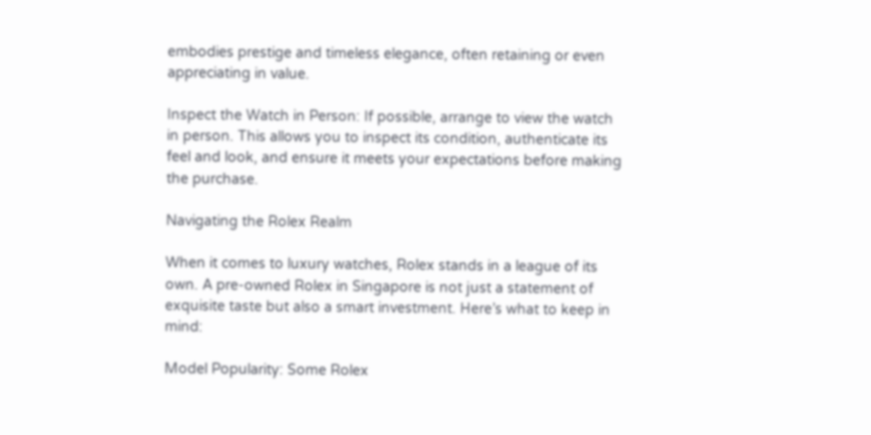embodies prestige and timeless elegance, often retaining or even appreciating in value.

Inspect the Watch in Person: If possible, arrange to view the watch in person. This allows you to inspect its condition, authenticate its feel and look, and ensure it meets your expectations before making the purchase.

Navigating the Rolex Realm

When it comes to luxury watches, Rolex stands in a league of its own. A pre-owned Rolex in Singapore is not just a statement of exquisite taste but also a smart investment. Here’s what to keep in mind:

Model Popularity: Some Rolex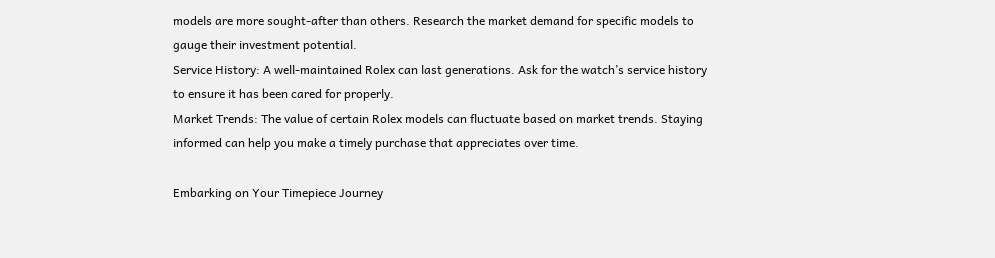models are more sought-after than others. Research the market demand for specific models to gauge their investment potential.
Service History: A well-maintained Rolex can last generations. Ask for the watch’s service history to ensure it has been cared for properly.
Market Trends: The value of certain Rolex models can fluctuate based on market trends. Staying informed can help you make a timely purchase that appreciates over time.

Embarking on Your Timepiece Journey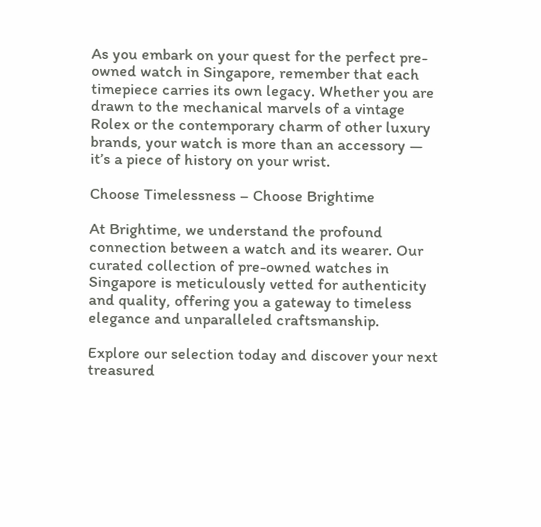As you embark on your quest for the perfect pre-owned watch in Singapore, remember that each timepiece carries its own legacy. Whether you are drawn to the mechanical marvels of a vintage Rolex or the contemporary charm of other luxury brands, your watch is more than an accessory — it’s a piece of history on your wrist.

Choose Timelessness – Choose Brightime

At Brightime, we understand the profound connection between a watch and its wearer. Our curated collection of pre-owned watches in Singapore is meticulously vetted for authenticity and quality, offering you a gateway to timeless elegance and unparalleled craftsmanship.

Explore our selection today and discover your next treasured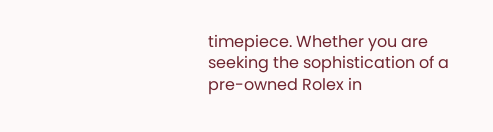timepiece. Whether you are seeking the sophistication of a pre-owned Rolex in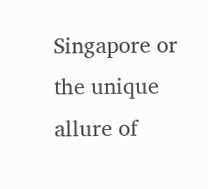Singapore or the unique allure of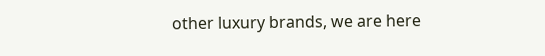other luxury brands, we are here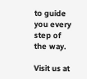to guide you every step of the way.

Visit us at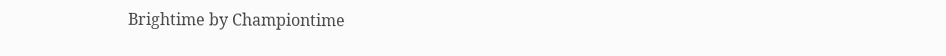Brightime by Championtime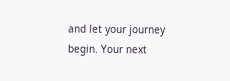and let your journey begin. Your next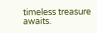timeless treasure awaits.